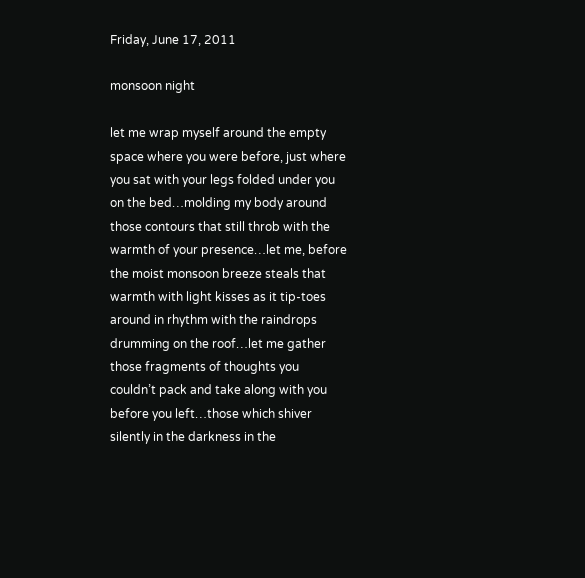Friday, June 17, 2011

monsoon night

let me wrap myself around the empty space where you were before, just where you sat with your legs folded under you on the bed…molding my body around those contours that still throb with the warmth of your presence…let me, before the moist monsoon breeze steals that warmth with light kisses as it tip-toes around in rhythm with the raindrops drumming on the roof…let me gather those fragments of thoughts you couldn’t pack and take along with you before you left…those which shiver silently in the darkness in the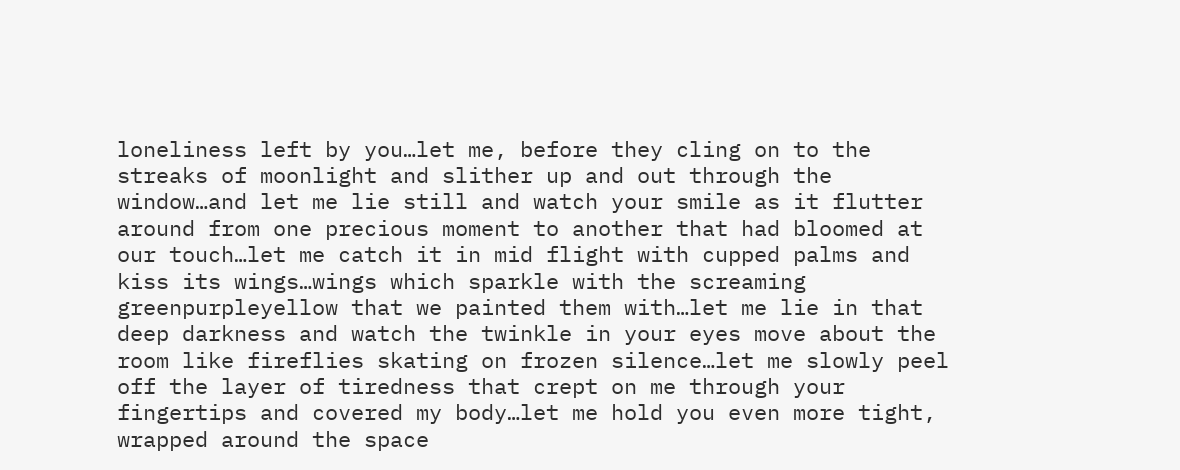loneliness left by you…let me, before they cling on to the streaks of moonlight and slither up and out through the window…and let me lie still and watch your smile as it flutter around from one precious moment to another that had bloomed at our touch…let me catch it in mid flight with cupped palms and kiss its wings…wings which sparkle with the screaming greenpurpleyellow that we painted them with…let me lie in that deep darkness and watch the twinkle in your eyes move about the room like fireflies skating on frozen silence…let me slowly peel off the layer of tiredness that crept on me through your fingertips and covered my body…let me hold you even more tight, wrapped around the space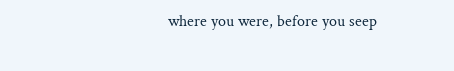where you were, before you seep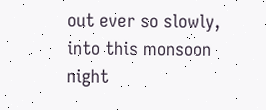out ever so slowly, into this monsoon night